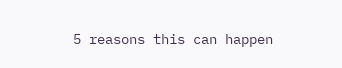5 reasons this can happen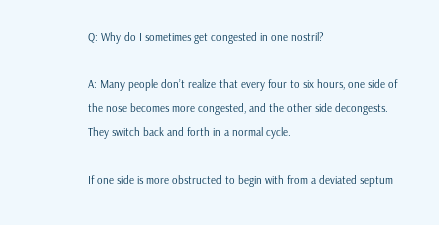Q: Why do I sometimes get congested in one nostril?

A: Many people don’t realize that every four to six hours, one side of the nose becomes more congested, and the other side decongests. They switch back and forth in a normal cycle.

If one side is more obstructed to begin with from a deviated septum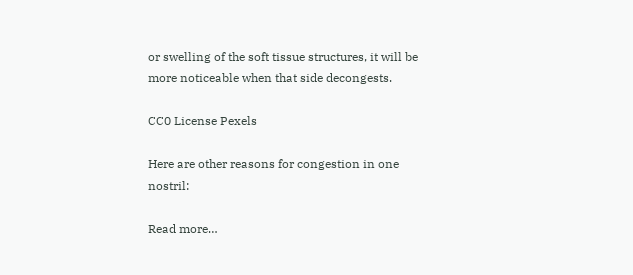or swelling of the soft tissue structures, it will be more noticeable when that side decongests.

CC0 License Pexels

Here are other reasons for congestion in one nostril:

Read more…